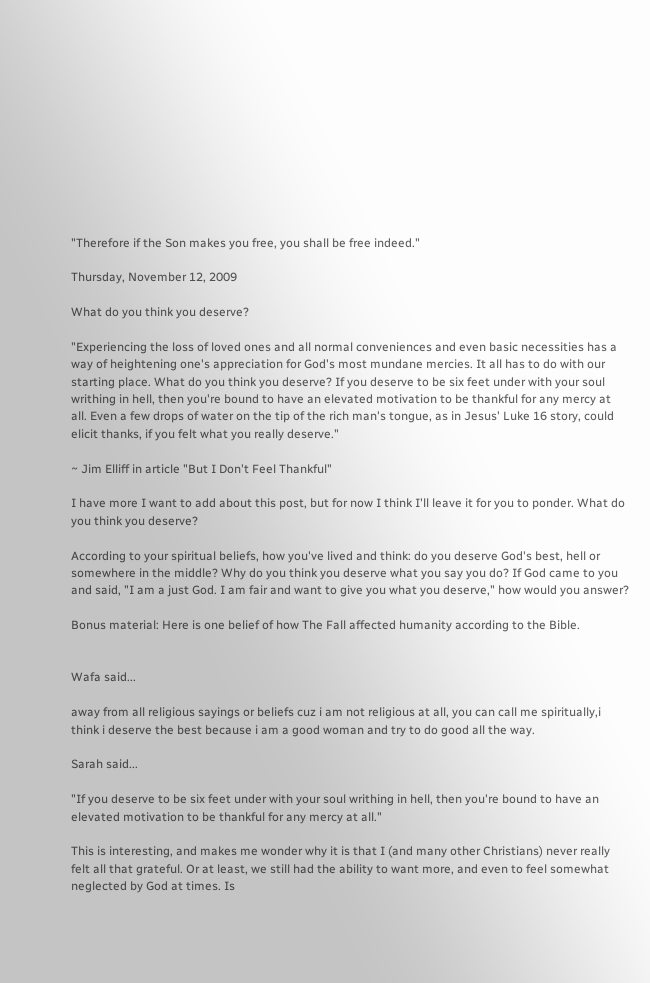"Therefore if the Son makes you free, you shall be free indeed."

Thursday, November 12, 2009

What do you think you deserve?

"Experiencing the loss of loved ones and all normal conveniences and even basic necessities has a way of heightening one's appreciation for God's most mundane mercies. It all has to do with our starting place. What do you think you deserve? If you deserve to be six feet under with your soul writhing in hell, then you're bound to have an elevated motivation to be thankful for any mercy at all. Even a few drops of water on the tip of the rich man's tongue, as in Jesus' Luke 16 story, could elicit thanks, if you felt what you really deserve."

~ Jim Elliff in article "But I Don't Feel Thankful"

I have more I want to add about this post, but for now I think I'll leave it for you to ponder. What do you think you deserve?

According to your spiritual beliefs, how you've lived and think: do you deserve God's best, hell or somewhere in the middle? Why do you think you deserve what you say you do? If God came to you and said, "I am a just God. I am fair and want to give you what you deserve," how would you answer?

Bonus material: Here is one belief of how The Fall affected humanity according to the Bible.


Wafa said...

away from all religious sayings or beliefs cuz i am not religious at all, you can call me spiritually,i think i deserve the best because i am a good woman and try to do good all the way.

Sarah said...

"If you deserve to be six feet under with your soul writhing in hell, then you're bound to have an elevated motivation to be thankful for any mercy at all."

This is interesting, and makes me wonder why it is that I (and many other Christians) never really felt all that grateful. Or at least, we still had the ability to want more, and even to feel somewhat neglected by God at times. Is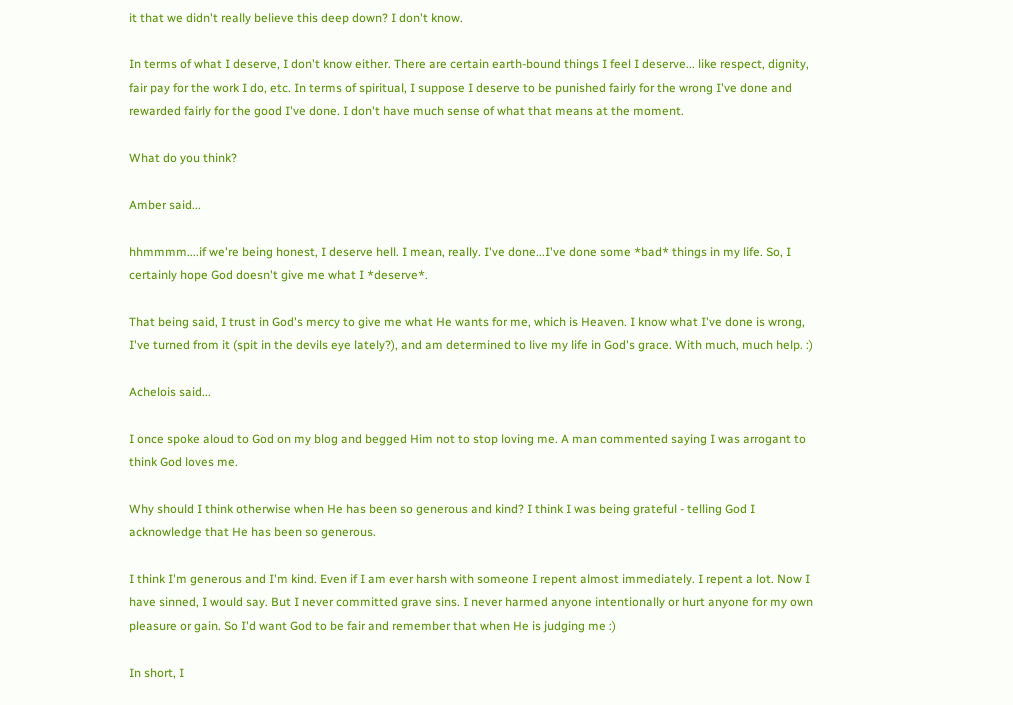it that we didn't really believe this deep down? I don't know.

In terms of what I deserve, I don't know either. There are certain earth-bound things I feel I deserve... like respect, dignity, fair pay for the work I do, etc. In terms of spiritual, I suppose I deserve to be punished fairly for the wrong I've done and rewarded fairly for the good I've done. I don't have much sense of what that means at the moment.

What do you think?

Amber said...

hhmmmm....if we're being honest, I deserve hell. I mean, really. I've done...I've done some *bad* things in my life. So, I certainly hope God doesn't give me what I *deserve*.

That being said, I trust in God's mercy to give me what He wants for me, which is Heaven. I know what I've done is wrong, I've turned from it (spit in the devils eye lately?), and am determined to live my life in God's grace. With much, much help. :)

Achelois said...

I once spoke aloud to God on my blog and begged Him not to stop loving me. A man commented saying I was arrogant to think God loves me.

Why should I think otherwise when He has been so generous and kind? I think I was being grateful - telling God I acknowledge that He has been so generous.

I think I'm generous and I'm kind. Even if I am ever harsh with someone I repent almost immediately. I repent a lot. Now I have sinned, I would say. But I never committed grave sins. I never harmed anyone intentionally or hurt anyone for my own pleasure or gain. So I'd want God to be fair and remember that when He is judging me :)

In short, I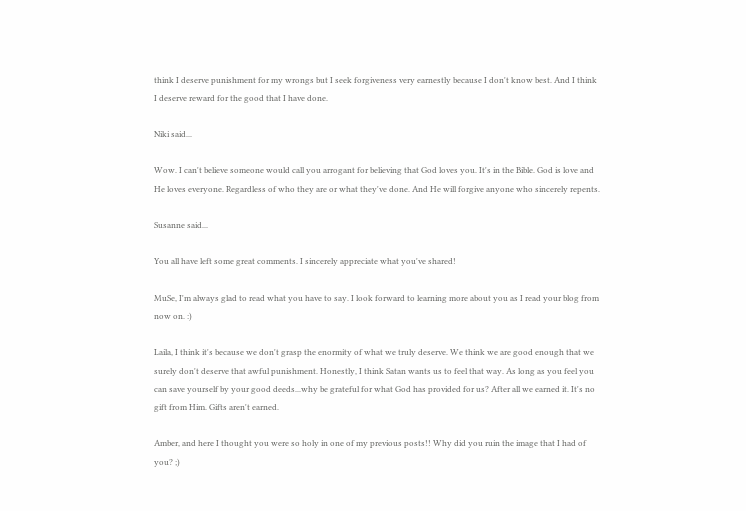think I deserve punishment for my wrongs but I seek forgiveness very earnestly because I don't know best. And I think I deserve reward for the good that I have done.

Niki said...

Wow. I can't believe someone would call you arrogant for believing that God loves you. It's in the Bible. God is love and He loves everyone. Regardless of who they are or what they've done. And He will forgive anyone who sincerely repents.

Susanne said...

You all have left some great comments. I sincerely appreciate what you've shared!

MuSe, I'm always glad to read what you have to say. I look forward to learning more about you as I read your blog from now on. :)

Laila, I think it's because we don't grasp the enormity of what we truly deserve. We think we are good enough that we surely don't deserve that awful punishment. Honestly, I think Satan wants us to feel that way. As long as you feel you can save yourself by your good deeds...why be grateful for what God has provided for us? After all we earned it. It's no gift from Him. Gifts aren't earned.

Amber, and here I thought you were so holy in one of my previous posts!! Why did you ruin the image that I had of you? ;)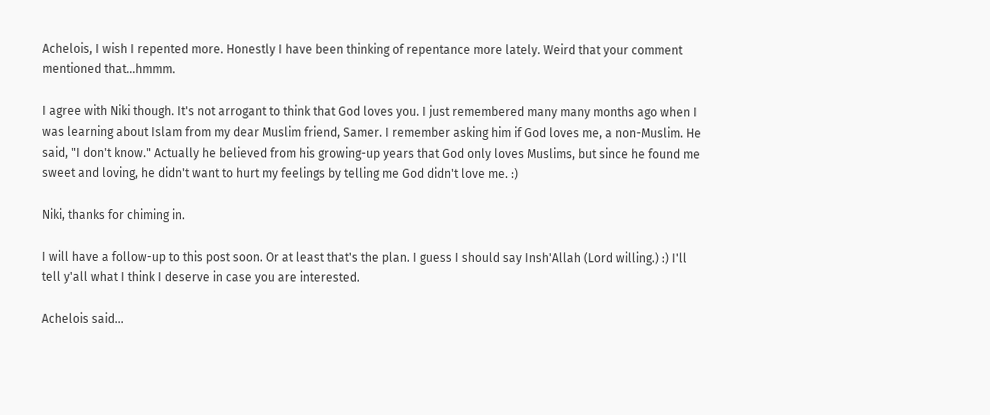Achelois, I wish I repented more. Honestly I have been thinking of repentance more lately. Weird that your comment mentioned that...hmmm.

I agree with Niki though. It's not arrogant to think that God loves you. I just remembered many many months ago when I was learning about Islam from my dear Muslim friend, Samer. I remember asking him if God loves me, a non-Muslim. He said, "I don't know." Actually he believed from his growing-up years that God only loves Muslims, but since he found me sweet and loving, he didn't want to hurt my feelings by telling me God didn't love me. :)

Niki, thanks for chiming in.

I will have a follow-up to this post soon. Or at least that's the plan. I guess I should say Insh'Allah (Lord willing.) :) I'll tell y'all what I think I deserve in case you are interested.

Achelois said...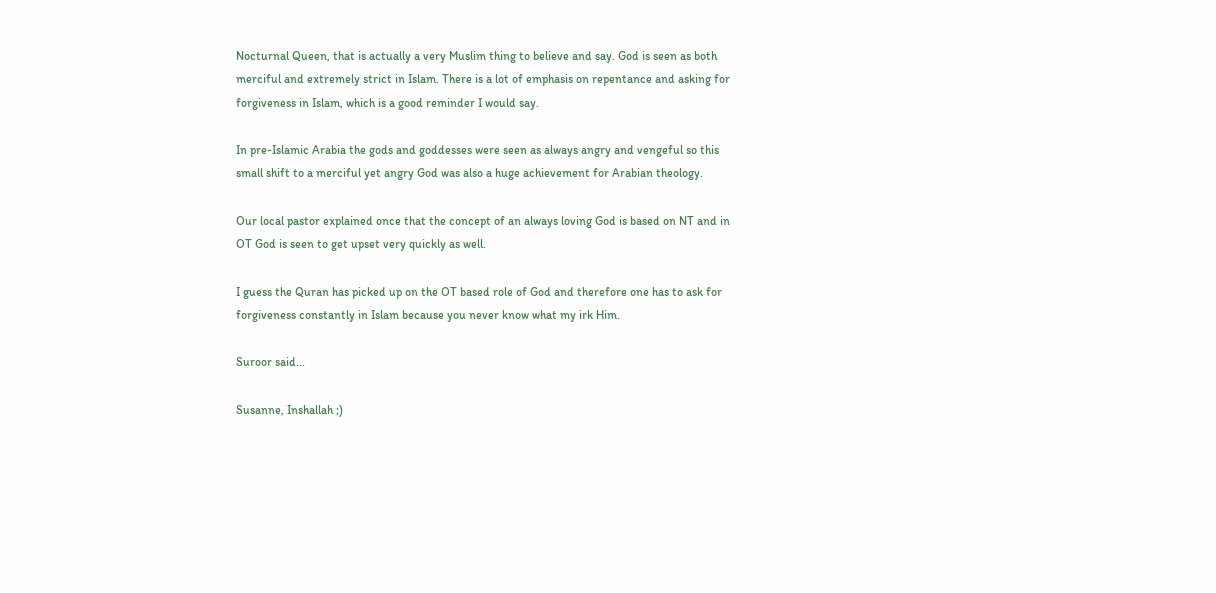Nocturnal Queen, that is actually a very Muslim thing to believe and say. God is seen as both merciful and extremely strict in Islam. There is a lot of emphasis on repentance and asking for forgiveness in Islam, which is a good reminder I would say.

In pre-Islamic Arabia the gods and goddesses were seen as always angry and vengeful so this small shift to a merciful yet angry God was also a huge achievement for Arabian theology.

Our local pastor explained once that the concept of an always loving God is based on NT and in OT God is seen to get upset very quickly as well.

I guess the Quran has picked up on the OT based role of God and therefore one has to ask for forgiveness constantly in Islam because you never know what my irk Him.

Suroor said...

Susanne, Inshallah ;)